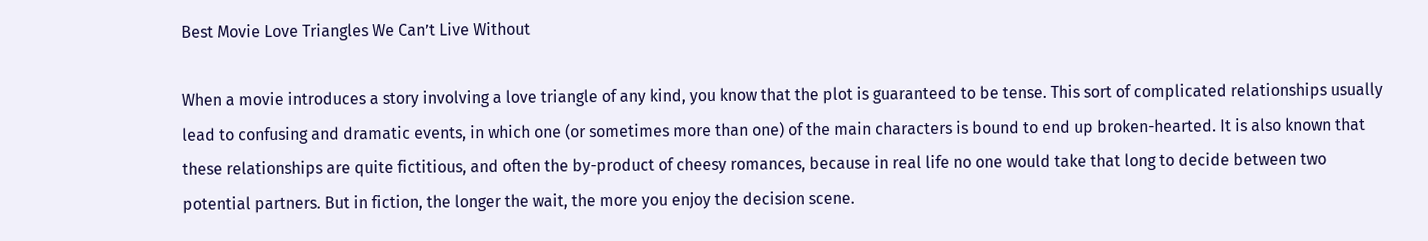Best Movie Love Triangles We Can’t Live Without

When a movie introduces a story involving a love triangle of any kind, you know that the plot is guaranteed to be tense. This sort of complicated relationships usually lead to confusing and dramatic events, in which one (or sometimes more than one) of the main characters is bound to end up broken-hearted. It is also known that these relationships are quite fictitious, and often the by-product of cheesy romances, because in real life no one would take that long to decide between two potential partners. But in fiction, the longer the wait, the more you enjoy the decision scene.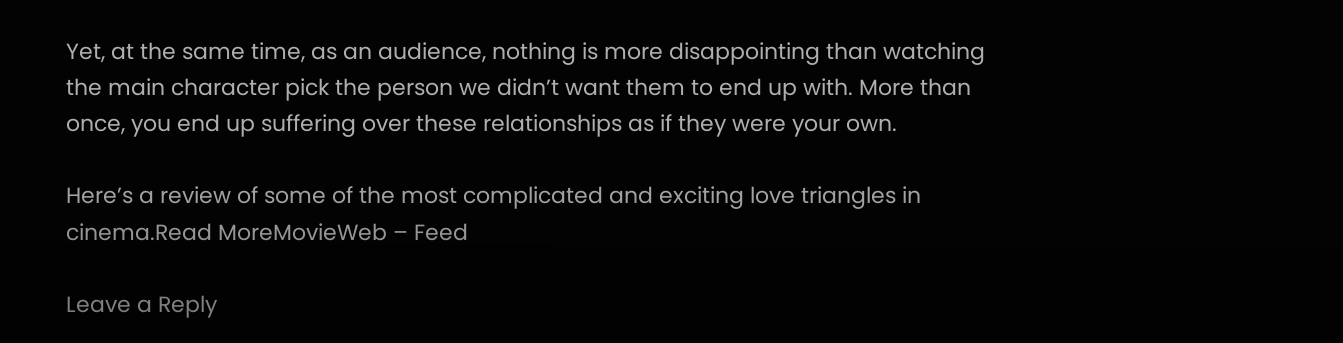Yet, at the same time, as an audience, nothing is more disappointing than watching the main character pick the person we didn’t want them to end up with. More than once, you end up suffering over these relationships as if they were your own.

Here’s a review of some of the most complicated and exciting love triangles in cinema.Read MoreMovieWeb – Feed

Leave a Reply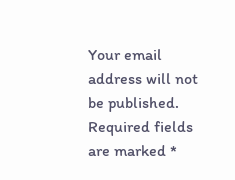Your email address will not be published. Required fields are marked *